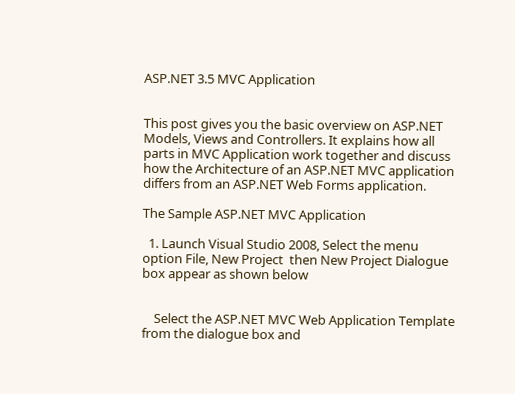ASP.NET 3.5 MVC Application


This post gives you the basic overview on ASP.NET Models, Views and Controllers. It explains how all parts in MVC Application work together and discuss how the Architecture of an ASP.NET MVC application differs from an ASP.NET Web Forms application.

The Sample ASP.NET MVC Application

  1. Launch Visual Studio 2008, Select the menu option File, New Project  then New Project Dialogue box appear as shown below


    Select the ASP.NET MVC Web Application Template from the dialogue box and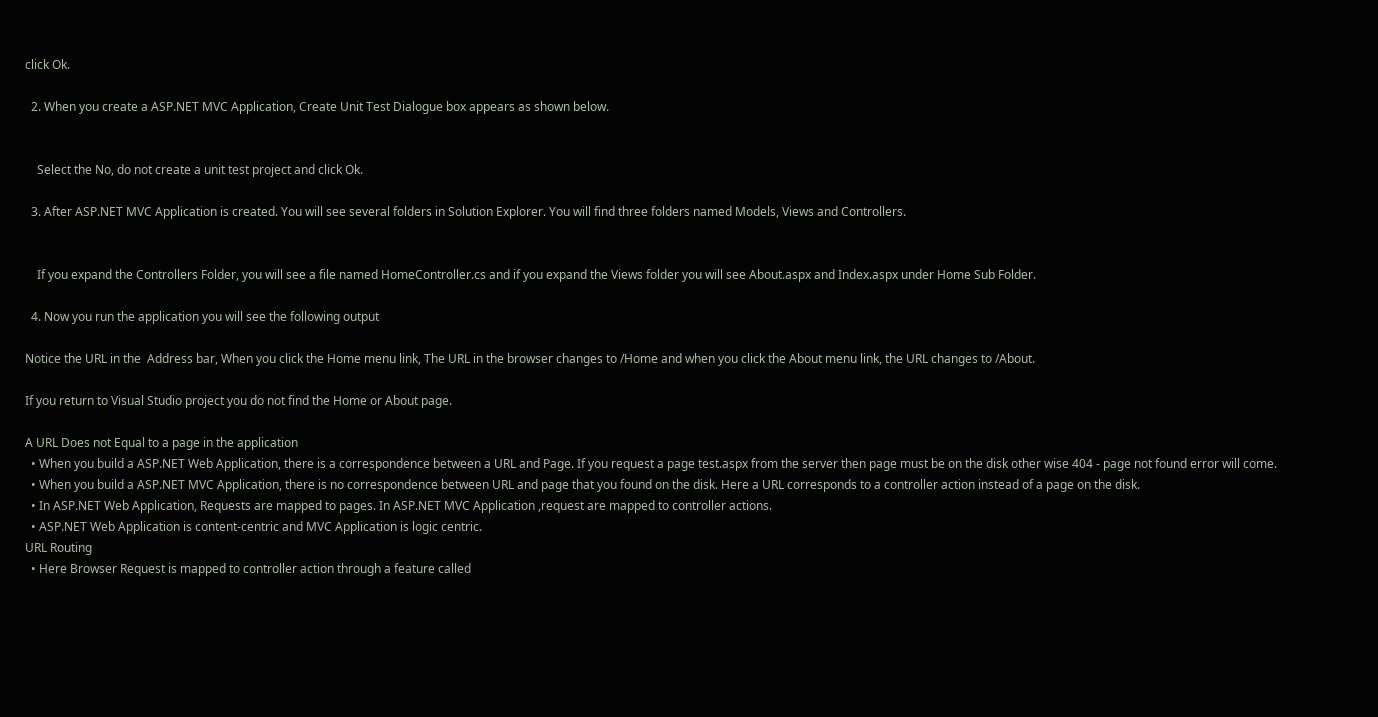click Ok.

  2. When you create a ASP.NET MVC Application, Create Unit Test Dialogue box appears as shown below.


    Select the No, do not create a unit test project and click Ok.

  3. After ASP.NET MVC Application is created. You will see several folders in Solution Explorer. You will find three folders named Models, Views and Controllers.


    If you expand the Controllers Folder, you will see a file named HomeController.cs and if you expand the Views folder you will see About.aspx and Index.aspx under Home Sub Folder.

  4. Now you run the application you will see the following output

Notice the URL in the  Address bar, When you click the Home menu link, The URL in the browser changes to /Home and when you click the About menu link, the URL changes to /About.

If you return to Visual Studio project you do not find the Home or About page.

A URL Does not Equal to a page in the application
  • When you build a ASP.NET Web Application, there is a correspondence between a URL and Page. If you request a page test.aspx from the server then page must be on the disk other wise 404 - page not found error will come.
  • When you build a ASP.NET MVC Application, there is no correspondence between URL and page that you found on the disk. Here a URL corresponds to a controller action instead of a page on the disk.
  • In ASP.NET Web Application, Requests are mapped to pages. In ASP.NET MVC Application ,request are mapped to controller actions.
  • ASP.NET Web Application is content-centric and MVC Application is logic centric.
URL Routing
  • Here Browser Request is mapped to controller action through a feature called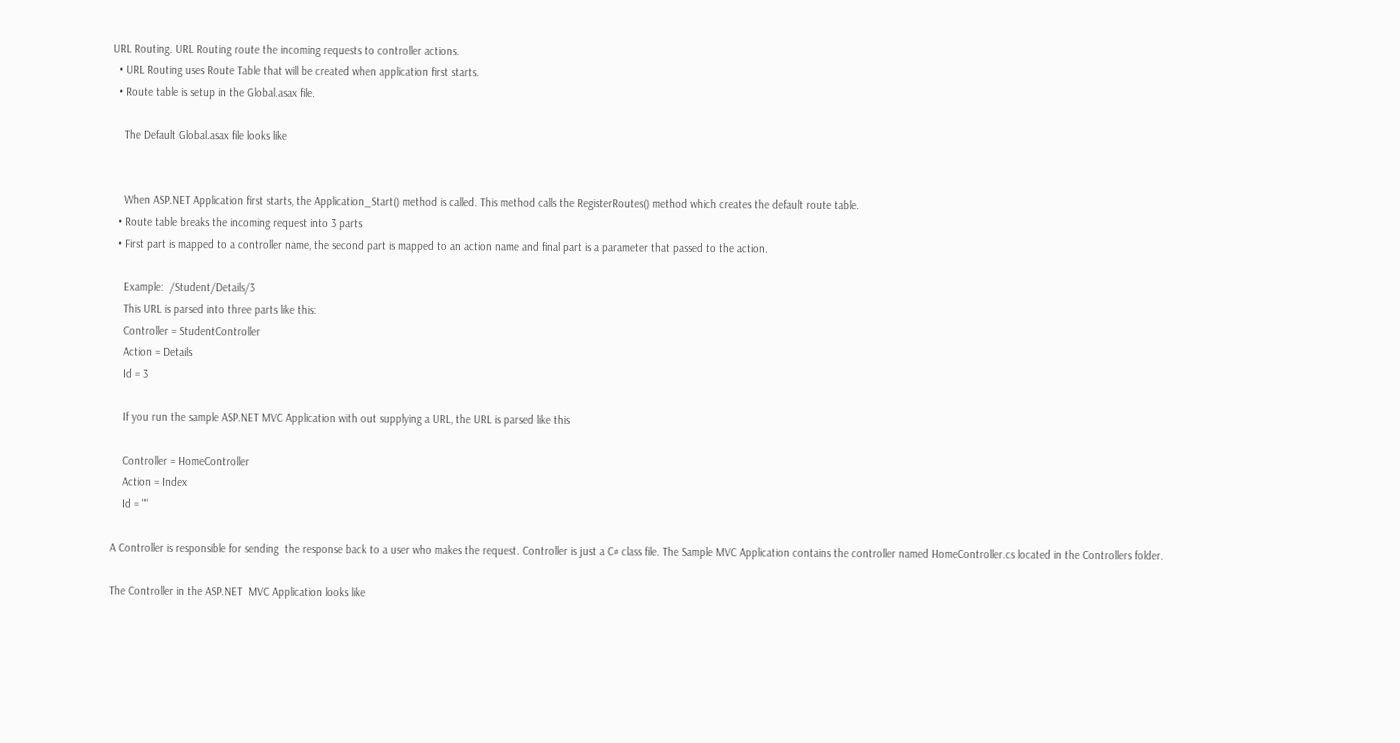URL Routing. URL Routing route the incoming requests to controller actions.
  • URL Routing uses Route Table that will be created when application first starts.
  • Route table is setup in the Global.asax file.

    The Default Global.asax file looks like


    When ASP.NET Application first starts, the Application_Start() method is called. This method calls the RegisterRoutes() method which creates the default route table.
  • Route table breaks the incoming request into 3 parts
  • First part is mapped to a controller name, the second part is mapped to an action name and final part is a parameter that passed to the action.

    Example:  /Student/Details/3
    This URL is parsed into three parts like this:
    Controller = StudentController
    Action = Details
    Id = 3

    If you run the sample ASP.NET MVC Application with out supplying a URL, the URL is parsed like this

    Controller = HomeController
    Action = Index
    Id = ""

A Controller is responsible for sending  the response back to a user who makes the request. Controller is just a C# class file. The Sample MVC Application contains the controller named HomeController.cs located in the Controllers folder.

The Controller in the ASP.NET  MVC Application looks like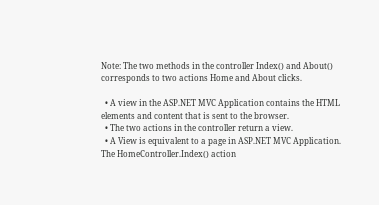Note: The two methods in the controller Index() and About() corresponds to two actions Home and About clicks.

  • A view in the ASP.NET MVC Application contains the HTML elements and content that is sent to the browser.
  • The two actions in the controller return a view.
  • A View is equivalent to a page in ASP.NET MVC Application.
The HomeController.Index() action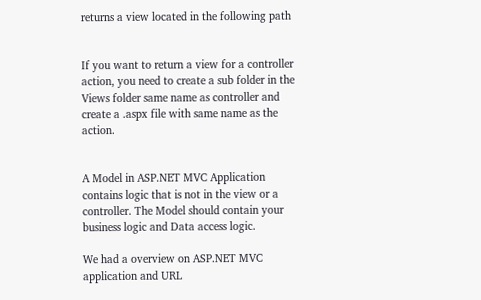returns a view located in the following path


If you want to return a view for a controller action, you need to create a sub folder in the Views folder same name as controller and create a .aspx file with same name as the action.


A Model in ASP.NET MVC Application contains logic that is not in the view or a controller. The Model should contain your business logic and Data access logic.

We had a overview on ASP.NET MVC application and URL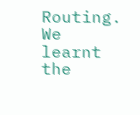Routing. We learnt the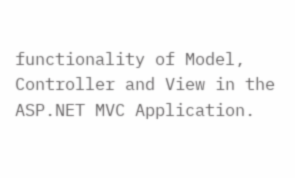functionality of Model, Controller and View in the ASP.NET MVC Application.